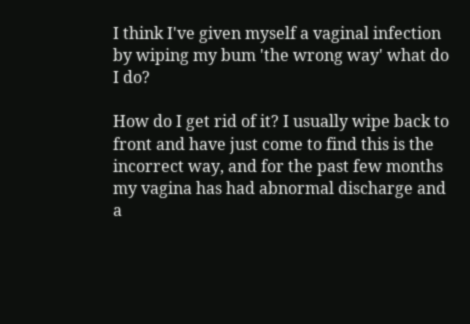I think I've given myself a vaginal infection by wiping my bum 'the wrong way' what do I do?

How do I get rid of it? I usually wipe back to front and have just come to find this is the incorrect way, and for the past few months my vagina has had abnormal discharge and a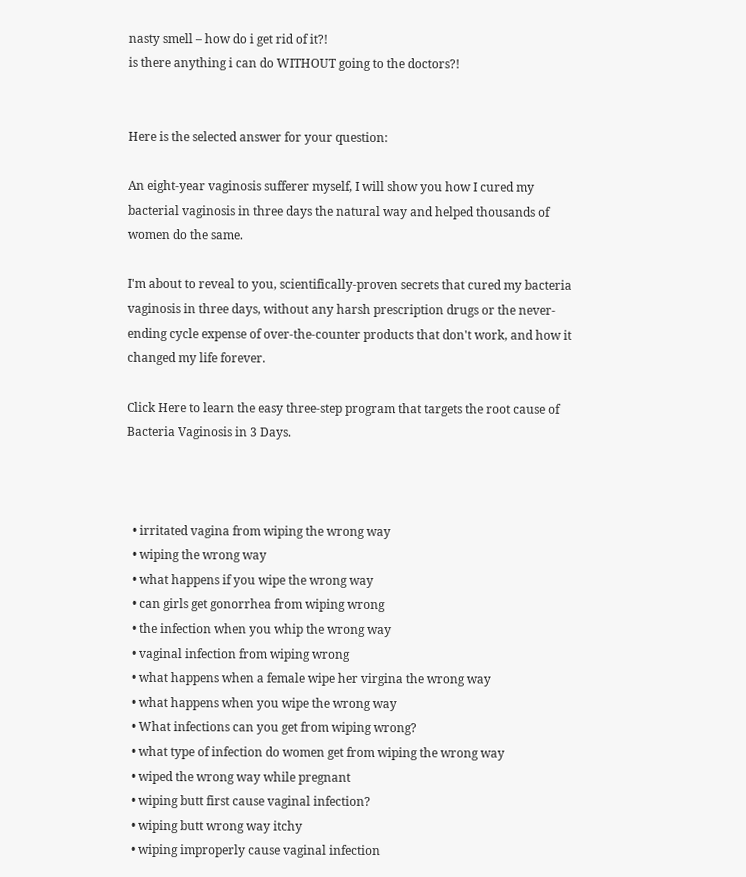nasty smell – how do i get rid of it?!
is there anything i can do WITHOUT going to the doctors?!


Here is the selected answer for your question:

An eight-year vaginosis sufferer myself, I will show you how I cured my bacterial vaginosis in three days the natural way and helped thousands of women do the same.

I'm about to reveal to you, scientifically-proven secrets that cured my bacteria vaginosis in three days, without any harsh prescription drugs or the never-ending cycle expense of over-the-counter products that don't work, and how it changed my life forever.

Click Here to learn the easy three-step program that targets the root cause of Bacteria Vaginosis in 3 Days.



  • irritated vagina from wiping the wrong way
  • wiping the wrong way
  • what happens if you wipe the wrong way
  • can girls get gonorrhea from wiping wrong
  • the infection when you whip the wrong way
  • vaginal infection from wiping wrong
  • what happens when a female wipe her virgina the wrong way
  • what happens when you wipe the wrong way
  • What infections can you get from wiping wrong?
  • what type of infection do women get from wiping the wrong way
  • wiped the wrong way while pregnant
  • wiping butt first cause vaginal infection?
  • wiping butt wrong way itchy
  • wiping improperly cause vaginal infection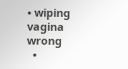• wiping vagina wrong
  •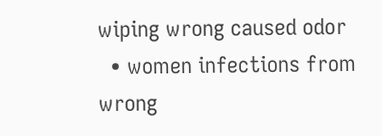wiping wrong caused odor
  • women infections from wrong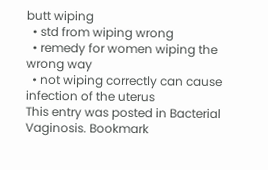butt wiping
  • std from wiping wrong
  • remedy for women wiping the wrong way
  • not wiping correctly can cause infection of the uterus
This entry was posted in Bacterial Vaginosis. Bookmark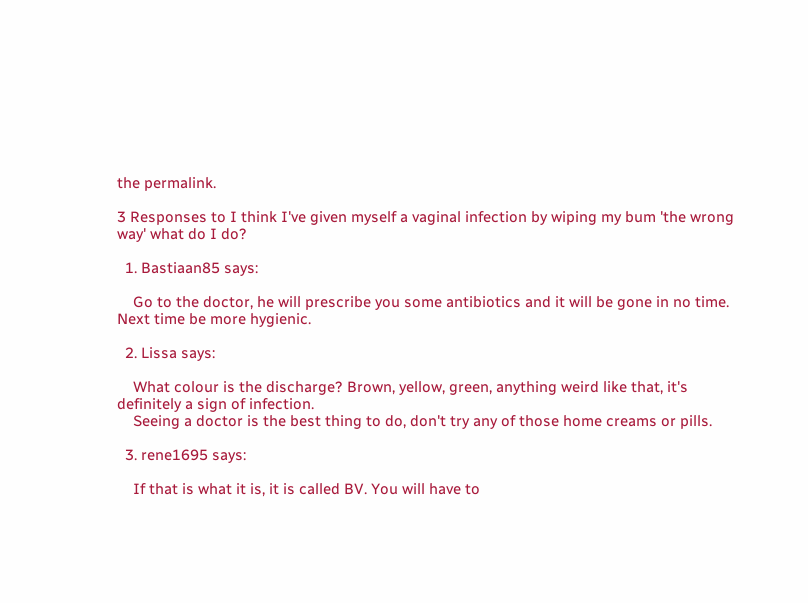the permalink.

3 Responses to I think I've given myself a vaginal infection by wiping my bum 'the wrong way' what do I do?

  1. Bastiaan85 says:

    Go to the doctor, he will prescribe you some antibiotics and it will be gone in no time. Next time be more hygienic.

  2. Lissa says:

    What colour is the discharge? Brown, yellow, green, anything weird like that, it's definitely a sign of infection.
    Seeing a doctor is the best thing to do, don't try any of those home creams or pills.

  3. rene1695 says:

    If that is what it is, it is called BV. You will have to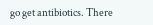go get antibiotics. There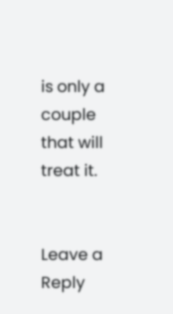is only a couple that will treat it.


Leave a Reply